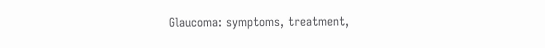Glaucoma: symptoms, treatment,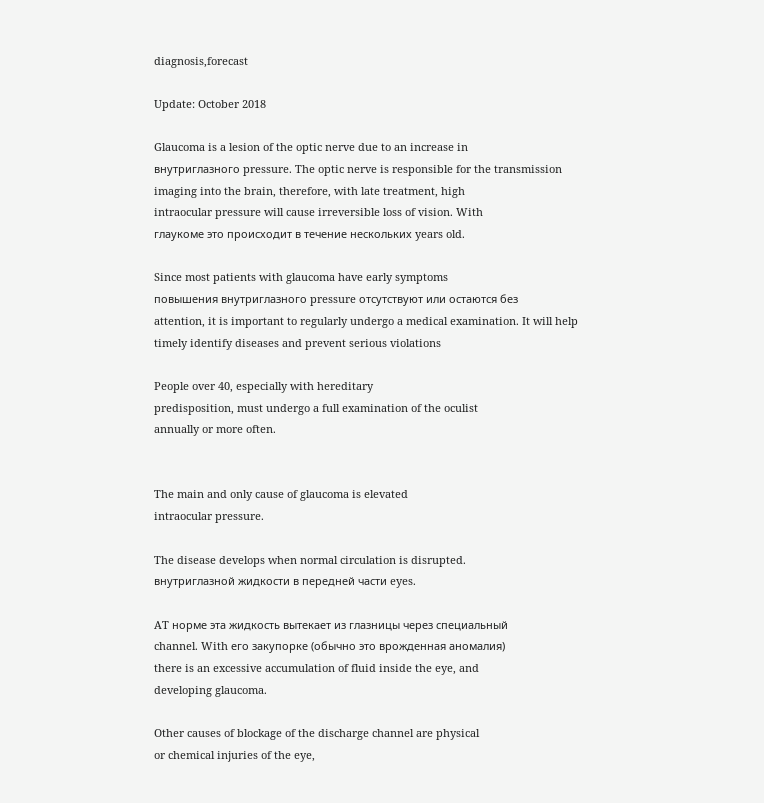diagnosis,forecast

Update: October 2018

Glaucoma is a lesion of the optic nerve due to an increase in
внутриглазного pressure. The optic nerve is responsible for the transmission
imaging into the brain, therefore, with late treatment, high
intraocular pressure will cause irreversible loss of vision. With
глаукоме это происходит в течение нескольких years old.

Since most patients with glaucoma have early symptoms
повышения внутриглазного pressure отсутствуют или остаются без
attention, it is important to regularly undergo a medical examination. It will help
timely identify diseases and prevent serious violations

People over 40, especially with hereditary
predisposition, must undergo a full examination of the oculist
annually or more often.


The main and only cause of glaucoma is elevated
intraocular pressure.

The disease develops when normal circulation is disrupted.
внутриглазной жидкости в передней части eyes.

AT норме эта жидкость вытекает из глазницы через специальный
channel. With его закупорке (обычно это врожденная аномалия)
there is an excessive accumulation of fluid inside the eye, and
developing glaucoma.

Other causes of blockage of the discharge channel are physical
or chemical injuries of the eye,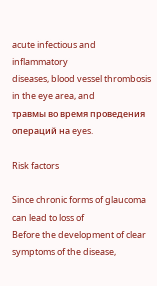acute infectious and inflammatory
diseases, blood vessel thrombosis in the eye area, and
травмы во время проведения операций на eyes.

Risk factors

Since chronic forms of glaucoma can lead to loss of
Before the development of clear symptoms of the disease,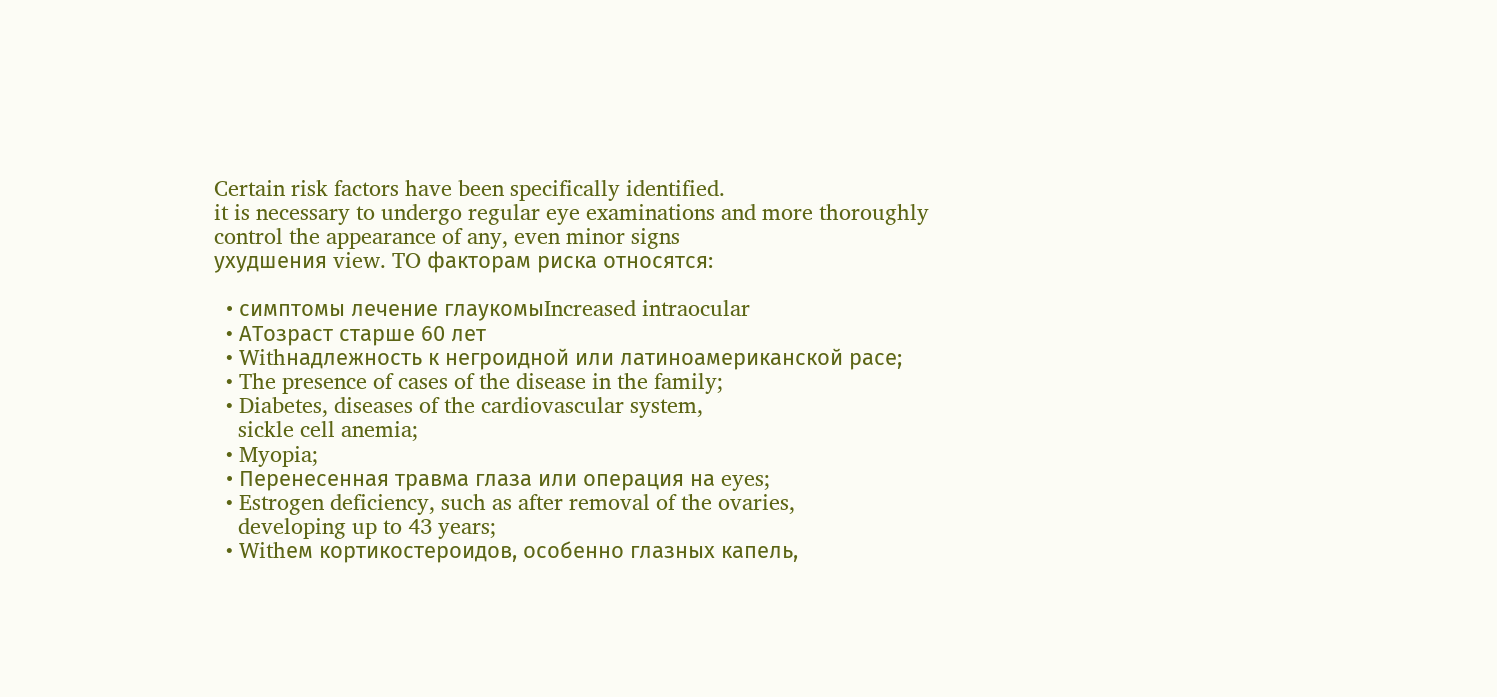Certain risk factors have been specifically identified.
it is necessary to undergo regular eye examinations and more thoroughly
control the appearance of any, even minor signs
ухудшения view. TO факторам риска относятся:

  • симптомы лечение глаукомыIncreased intraocular
  • ATозраст старше 60 лет
  • Withнадлежность к негроидной или латиноамериканской расе;
  • The presence of cases of the disease in the family;
  • Diabetes, diseases of the cardiovascular system,
    sickle cell anemia;
  • Myopia;
  • Перенесенная травма глаза или операция на eyes;
  • Estrogen deficiency, such as after removal of the ovaries,
    developing up to 43 years;
  • Withем кортикостероидов, особенно глазных капель,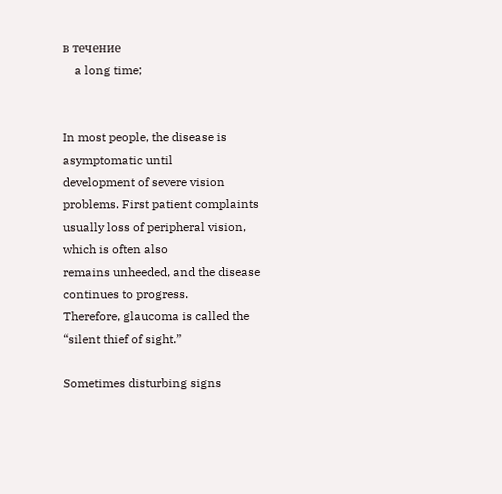в течение
    a long time;


In most people, the disease is asymptomatic until
development of severe vision problems. First patient complaints
usually loss of peripheral vision, which is often also
remains unheeded, and the disease continues to progress.
Therefore, glaucoma is called the “silent thief of sight.”

Sometimes disturbing signs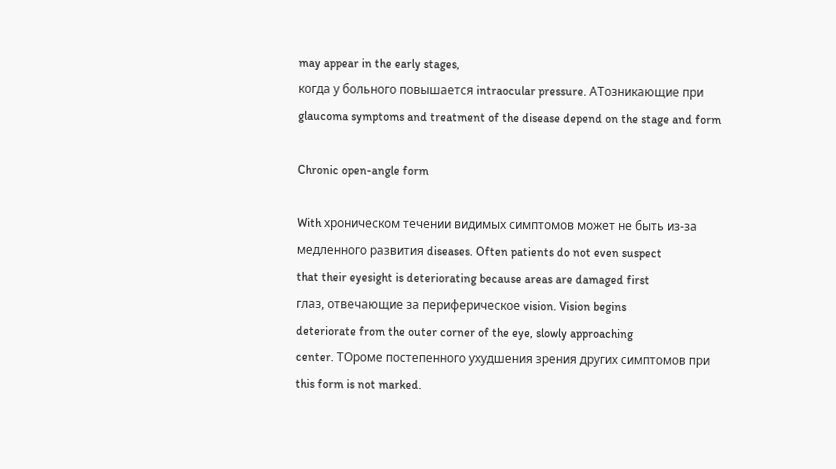may appear in the early stages,
когда у больного повышается intraocular pressure. ATозникающие при
glaucoma symptoms and treatment of the disease depend on the stage and form

Chronic open-angle form

With хроническом течении видимых симптомов может не быть из-за
медленного развития diseases. Often patients do not even suspect
that their eyesight is deteriorating because areas are damaged first
глаз, отвечающие за периферическое vision. Vision begins
deteriorate from the outer corner of the eye, slowly approaching
center. TOроме постепенного ухудшения зрения других симптомов при
this form is not marked.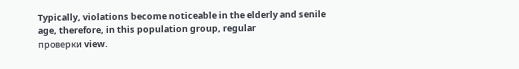Typically, violations become noticeable in the elderly and senile
age, therefore, in this population group, regular
проверки view.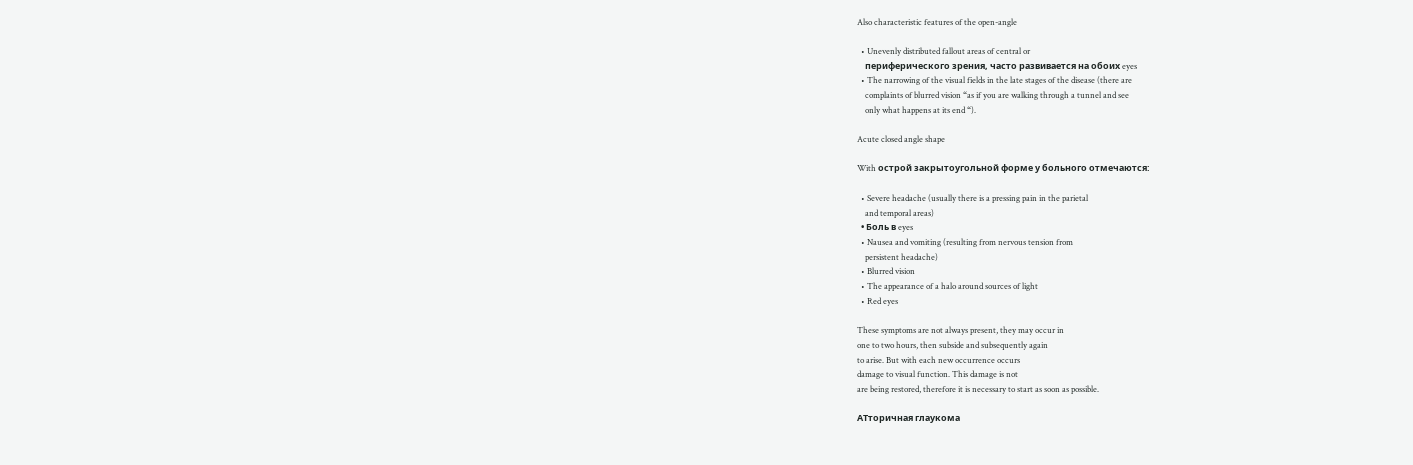Also characteristic features of the open-angle

  • Unevenly distributed fallout areas of central or
    периферического зрения, часто развивается на обоих eyes
  • The narrowing of the visual fields in the late stages of the disease (there are
    complaints of blurred vision “as if you are walking through a tunnel and see
    only what happens at its end “).

Acute closed angle shape

With острой закрытоугольной форме у больного отмечаются:

  • Severe headache (usually there is a pressing pain in the parietal
    and temporal areas)
  • Боль в eyes
  • Nausea and vomiting (resulting from nervous tension from
    persistent headache)
  • Blurred vision
  • The appearance of a halo around sources of light
  • Red eyes

These symptoms are not always present, they may occur in
one to two hours, then subside and subsequently again
to arise. But with each new occurrence occurs
damage to visual function. This damage is not
are being restored, therefore it is necessary to start as soon as possible.

ATторичная глаукома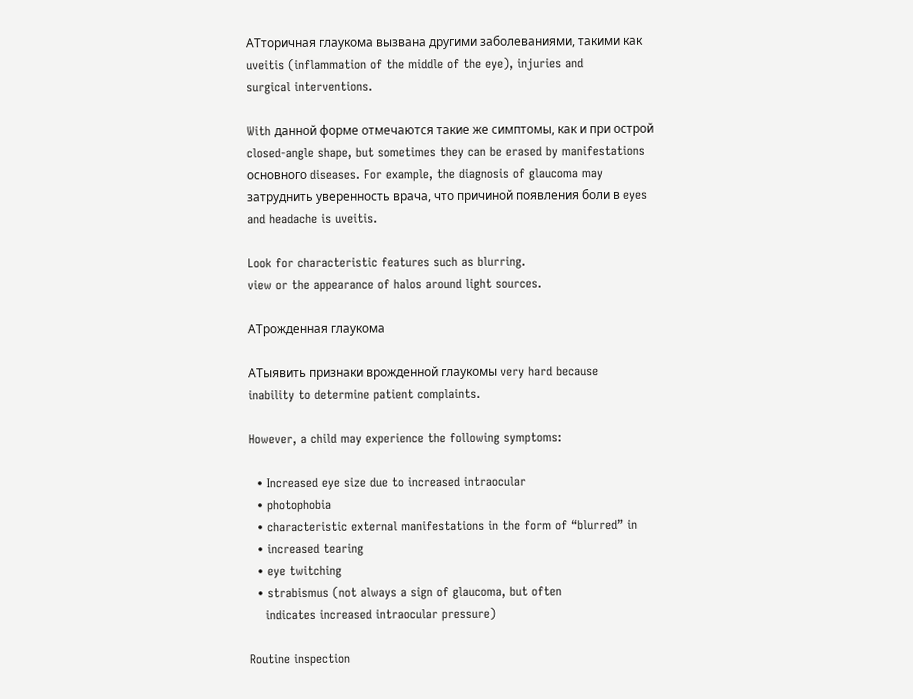ATторичная глаукома вызвана другими заболеваниями, такими как
uveitis (inflammation of the middle of the eye), injuries and
surgical interventions.

With данной форме отмечаются такие же симптомы, как и при острой
closed-angle shape, but sometimes they can be erased by manifestations
основного diseases. For example, the diagnosis of glaucoma may
затруднить уверенность врача, что причиной появления боли в eyes
and headache is uveitis.

Look for characteristic features such as blurring.
view or the appearance of halos around light sources.

ATрожденная глаукома

ATыявить признаки врожденной глаукомы very hard because
inability to determine patient complaints.

However, a child may experience the following symptoms:

  • Increased eye size due to increased intraocular
  • photophobia
  • characteristic external manifestations in the form of “blurred” in
  • increased tearing
  • eye twitching
  • strabismus (not always a sign of glaucoma, but often
    indicates increased intraocular pressure)

Routine inspection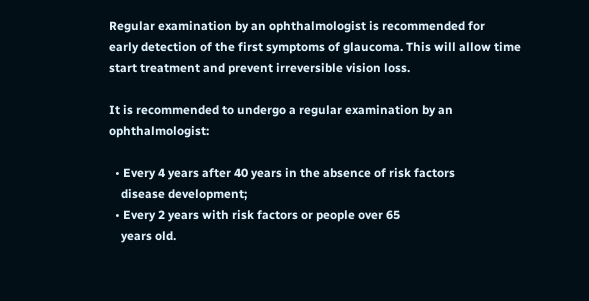Regular examination by an ophthalmologist is recommended for
early detection of the first symptoms of glaucoma. This will allow time
start treatment and prevent irreversible vision loss.

It is recommended to undergo a regular examination by an ophthalmologist:

  • Every 4 years after 40 years in the absence of risk factors
    disease development;
  • Every 2 years with risk factors or people over 65
    years old.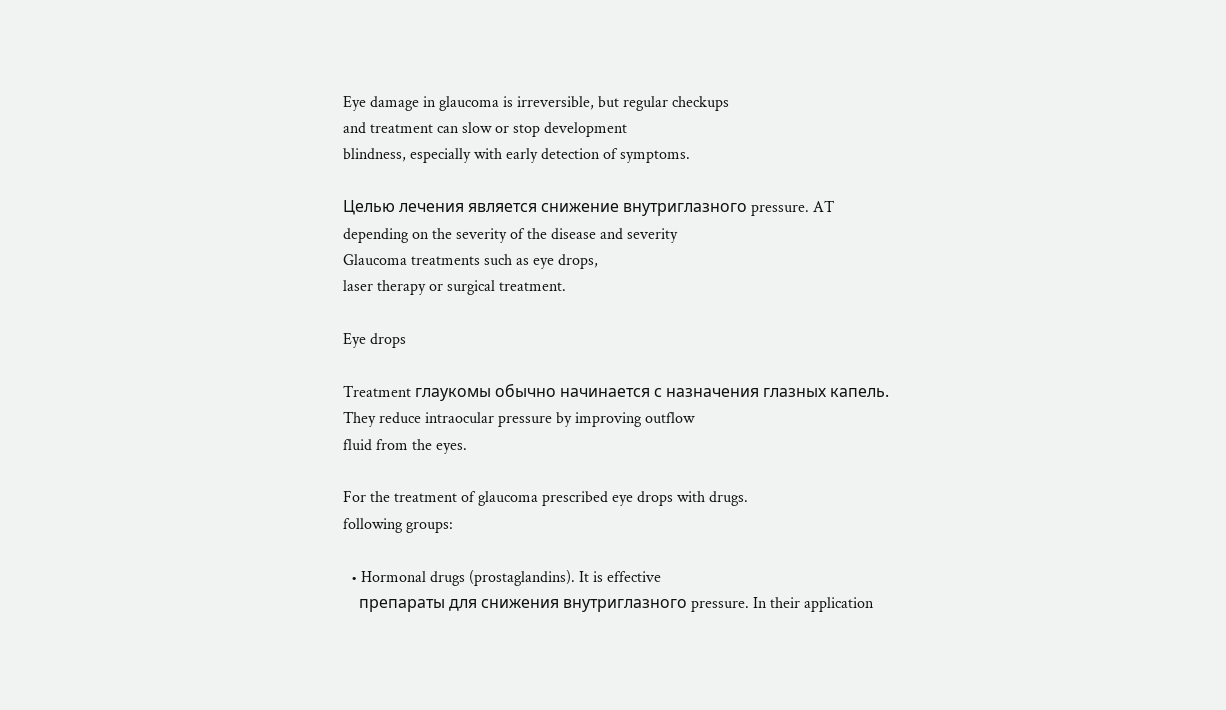Eye damage in glaucoma is irreversible, but regular checkups
and treatment can slow or stop development
blindness, especially with early detection of symptoms.

Целью лечения является снижение внутриглазного pressure. AT
depending on the severity of the disease and severity
Glaucoma treatments such as eye drops,
laser therapy or surgical treatment.

Eye drops

Treatment глаукомы обычно начинается с назначения глазных капель.
They reduce intraocular pressure by improving outflow
fluid from the eyes.

For the treatment of glaucoma prescribed eye drops with drugs.
following groups:

  • Hormonal drugs (prostaglandins). It is effective
    препараты для снижения внутриглазного pressure. In their application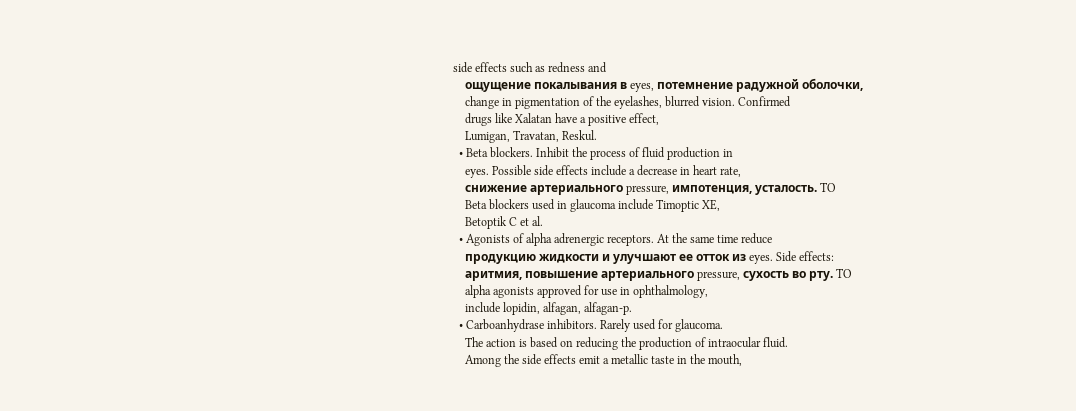side effects such as redness and
    ощущение покалывания в eyes, потемнение радужной оболочки,
    change in pigmentation of the eyelashes, blurred vision. Confirmed
    drugs like Xalatan have a positive effect,
    Lumigan, Travatan, Reskul.
  • Beta blockers. Inhibit the process of fluid production in
    eyes. Possible side effects include a decrease in heart rate,
    снижение артериального pressure, импотенция, усталость. TO
    Beta blockers used in glaucoma include Timoptic XE,
    Betoptik C et al.
  • Agonists of alpha adrenergic receptors. At the same time reduce
    продукцию жидкости и улучшают ее отток из eyes. Side effects:
    аритмия, повышение артериального pressure, сухость во рту. TO
    alpha agonists approved for use in ophthalmology,
    include lopidin, alfagan, alfagan-p.
  • Carboanhydrase inhibitors. Rarely used for glaucoma.
    The action is based on reducing the production of intraocular fluid.
    Among the side effects emit a metallic taste in the mouth,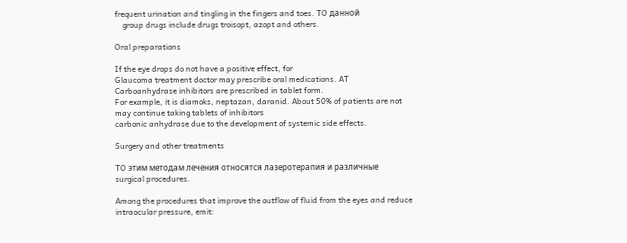frequent urination and tingling in the fingers and toes. TO данной
    group drugs include drugs troisopt, azopt and others.

Oral preparations

If the eye drops do not have a positive effect, for
Glaucoma treatment doctor may prescribe oral medications. AT
Carboanhydrase inhibitors are prescribed in tablet form.
For example, it is diamoks, neptazan, daranid. About 50% of patients are not
may continue taking tablets of inhibitors
carbonic anhydrase due to the development of systemic side effects.

Surgery and other treatments

TO этим методам лечения относятся лазеротерапия и различные
surgical procedures.

Among the procedures that improve the outflow of fluid from the eyes and reduce
intraocular pressure, emit: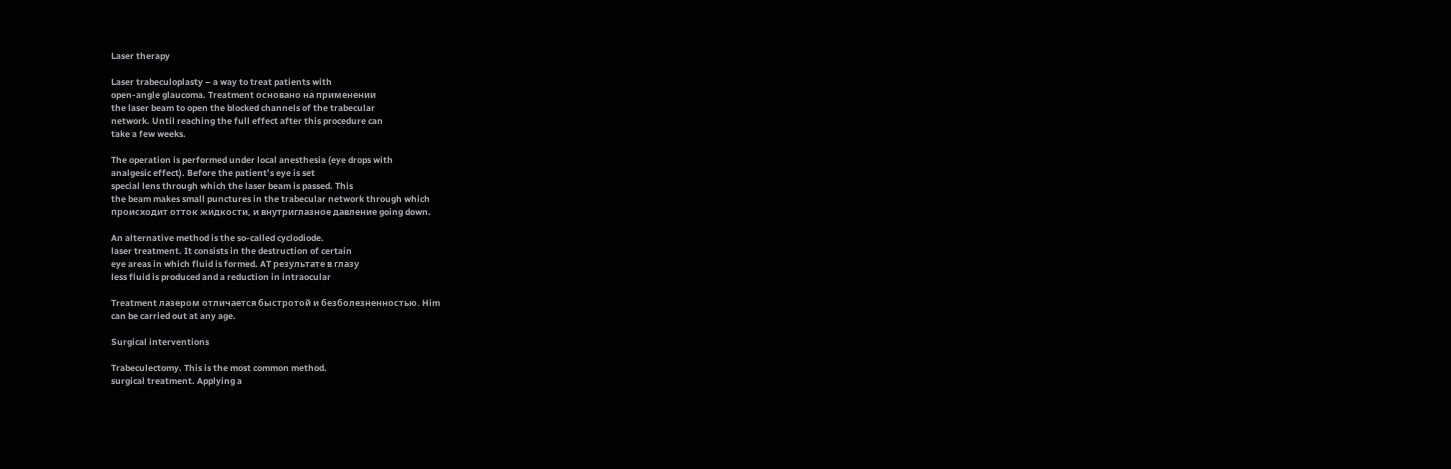Laser therapy

Laser trabeculoplasty – a way to treat patients with
open-angle glaucoma. Treatment основано на применении
the laser beam to open the blocked channels of the trabecular
network. Until reaching the full effect after this procedure can
take a few weeks.

The operation is performed under local anesthesia (eye drops with
analgesic effect). Before the patient’s eye is set
special lens through which the laser beam is passed. This
the beam makes small punctures in the trabecular network through which
происходит отток жидкости, и внутриглазное давление going down.

An alternative method is the so-called cyclodiode.
laser treatment. It consists in the destruction of certain
eye areas in which fluid is formed. AT результате в глазу
less fluid is produced and a reduction in intraocular

Treatment лазером отличается быстротой и безболезненностью. Him
can be carried out at any age.

Surgical interventions

Trabeculectomy. This is the most common method.
surgical treatment. Applying a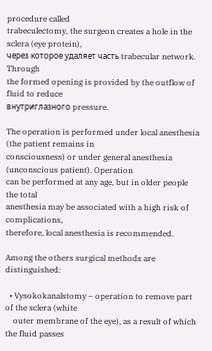procedure called
trabeculectomy, the surgeon creates a hole in the sclera (eye protein),
через которое удаляет часть trabecular network. Through
the formed opening is provided by the outflow of fluid to reduce
внутриглазного pressure.

The operation is performed under local anesthesia (the patient remains in
consciousness) or under general anesthesia (unconscious patient). Operation
can be performed at any age, but in older people the total
anesthesia may be associated with a high risk of complications,
therefore, local anesthesia is recommended.

Among the others surgical methods are distinguished:

  • Vysokokanalstomy – operation to remove part of the sclera (white
    outer membrane of the eye), as a result of which the fluid passes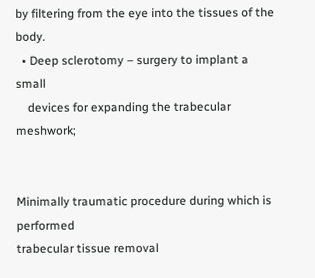by filtering from the eye into the tissues of the body.
  • Deep sclerotomy – surgery to implant a small
    devices for expanding the trabecular meshwork;


Minimally traumatic procedure during which is performed
trabecular tissue removal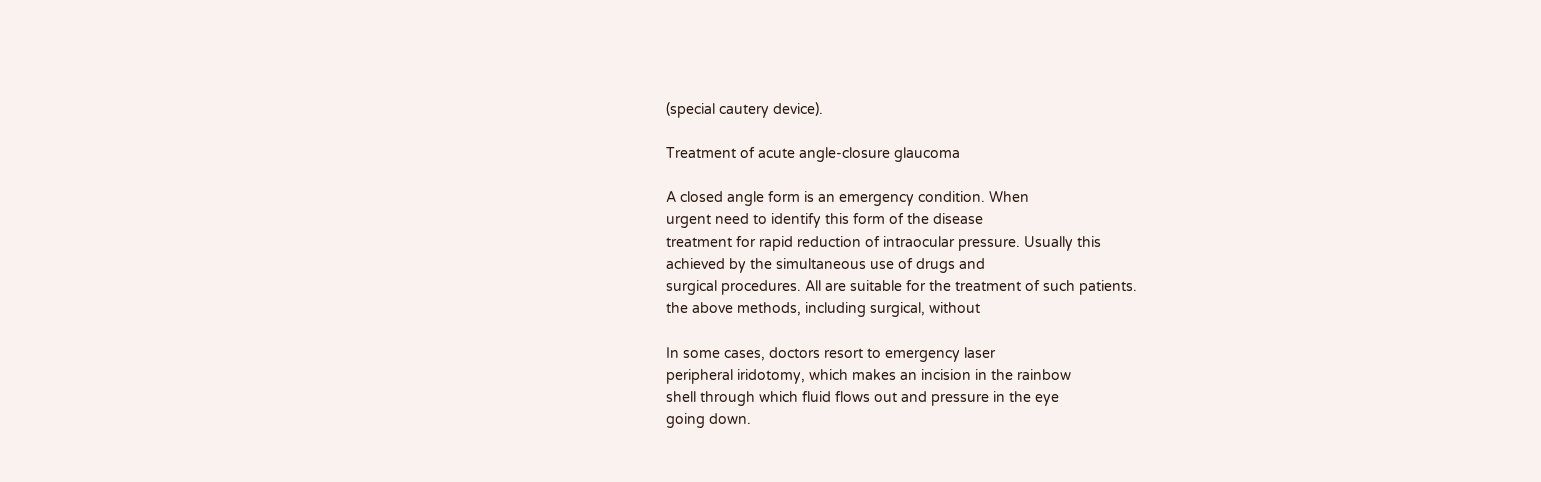(special cautery device).

Treatment of acute angle-closure glaucoma

A closed angle form is an emergency condition. When
urgent need to identify this form of the disease
treatment for rapid reduction of intraocular pressure. Usually this
achieved by the simultaneous use of drugs and
surgical procedures. All are suitable for the treatment of such patients.
the above methods, including surgical, without

In some cases, doctors resort to emergency laser
peripheral iridotomy, which makes an incision in the rainbow
shell through which fluid flows out and pressure in the eye
going down.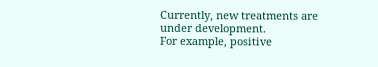Currently, new treatments are under development.
For example, positive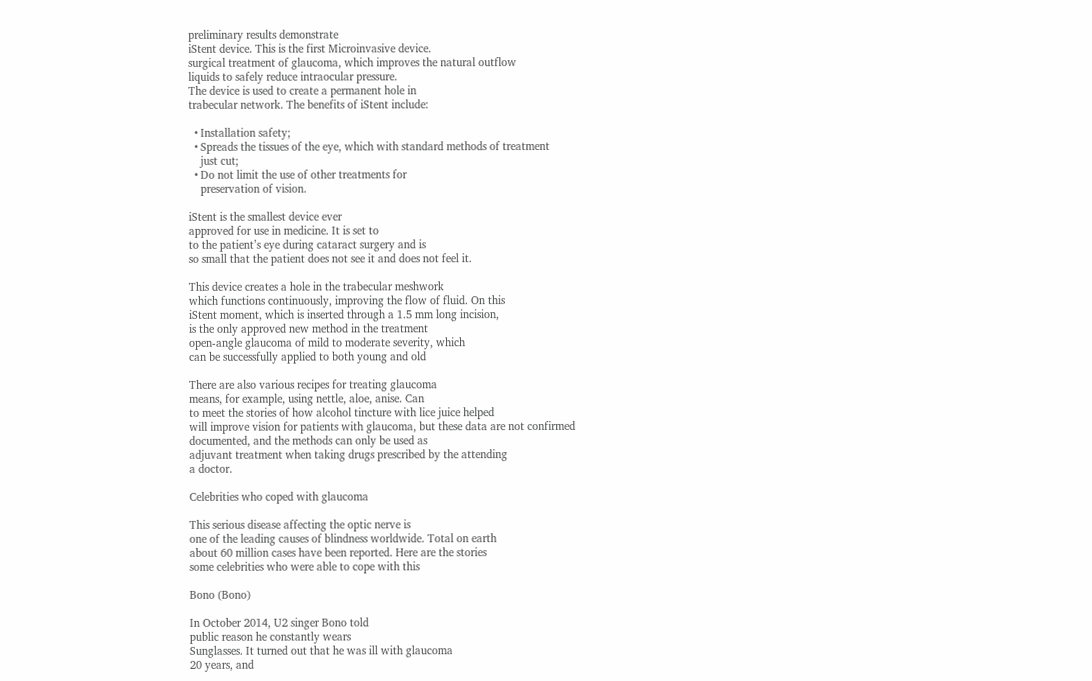preliminary results demonstrate
iStent device. This is the first Microinvasive device.
surgical treatment of glaucoma, which improves the natural outflow
liquids to safely reduce intraocular pressure.
The device is used to create a permanent hole in
trabecular network. The benefits of iStent include:

  • Installation safety;
  • Spreads the tissues of the eye, which with standard methods of treatment
    just cut;
  • Do not limit the use of other treatments for
    preservation of vision.

iStent is the smallest device ever
approved for use in medicine. It is set to
to the patient’s eye during cataract surgery and is
so small that the patient does not see it and does not feel it.

This device creates a hole in the trabecular meshwork
which functions continuously, improving the flow of fluid. On this
iStent moment, which is inserted through a 1.5 mm long incision,
is the only approved new method in the treatment
open-angle glaucoma of mild to moderate severity, which
can be successfully applied to both young and old

There are also various recipes for treating glaucoma
means, for example, using nettle, aloe, anise. Can
to meet the stories of how alcohol tincture with lice juice helped
will improve vision for patients with glaucoma, but these data are not confirmed
documented, and the methods can only be used as
adjuvant treatment when taking drugs prescribed by the attending
a doctor.

Celebrities who coped with glaucoma

This serious disease affecting the optic nerve is
one of the leading causes of blindness worldwide. Total on earth
about 60 million cases have been reported. Here are the stories
some celebrities who were able to cope with this

Bono (Bono)

In October 2014, U2 singer Bono told
public reason he constantly wears
Sunglasses. It turned out that he was ill with glaucoma
20 years, and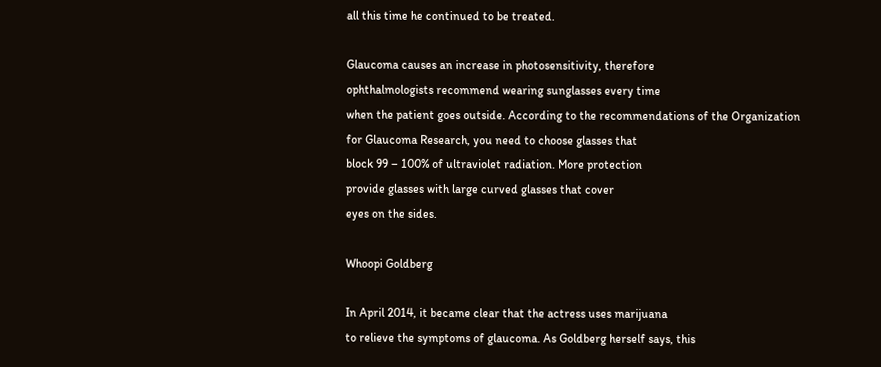all this time he continued to be treated.

Glaucoma causes an increase in photosensitivity, therefore
ophthalmologists recommend wearing sunglasses every time
when the patient goes outside. According to the recommendations of the Organization
for Glaucoma Research, you need to choose glasses that
block 99 – 100% of ultraviolet radiation. More protection
provide glasses with large curved glasses that cover
eyes on the sides.

Whoopi Goldberg

In April 2014, it became clear that the actress uses marijuana
to relieve the symptoms of glaucoma. As Goldberg herself says, this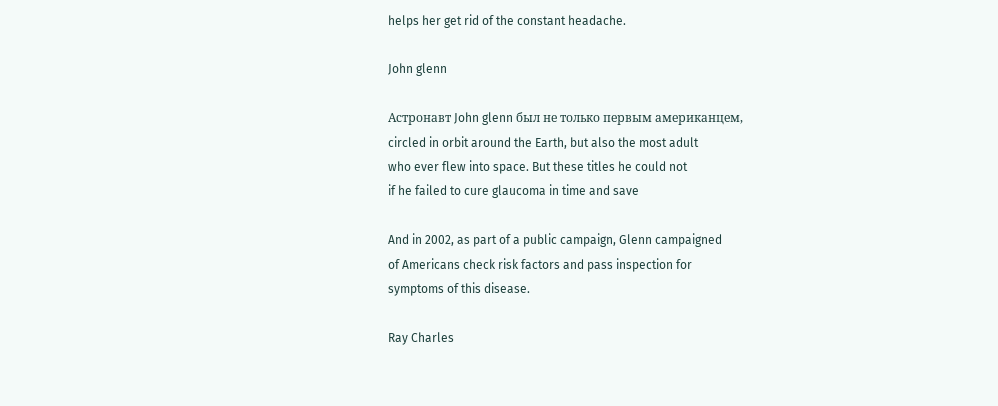helps her get rid of the constant headache.

John glenn

Астронавт John glenn был не только первым американцем,
circled in orbit around the Earth, but also the most adult
who ever flew into space. But these titles he could not
if he failed to cure glaucoma in time and save

And in 2002, as part of a public campaign, Glenn campaigned
of Americans check risk factors and pass inspection for
symptoms of this disease.

Ray Charles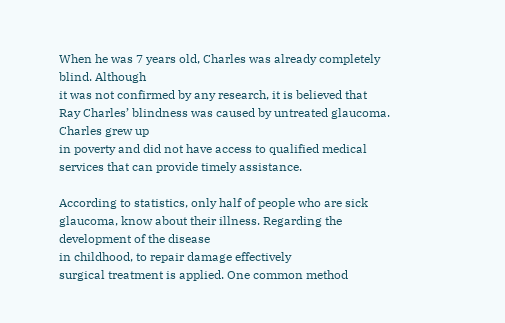When he was 7 years old, Charles was already completely blind. Although
it was not confirmed by any research, it is believed that
Ray Charles’ blindness was caused by untreated glaucoma. Charles grew up
in poverty and did not have access to qualified medical
services that can provide timely assistance.

According to statistics, only half of people who are sick
glaucoma, know about their illness. Regarding the development of the disease
in childhood, to repair damage effectively
surgical treatment is applied. One common method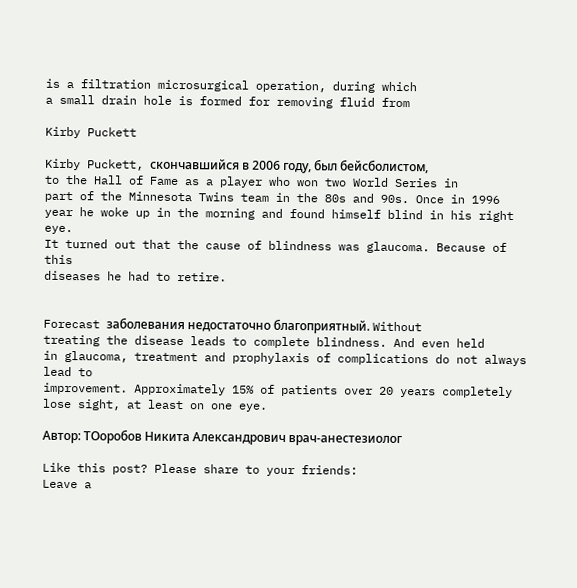is a filtration microsurgical operation, during which
a small drain hole is formed for removing fluid from

Kirby Puckett

Kirby Puckett, скончавшийся в 2006 году, был бейсболистом,
to the Hall of Fame as a player who won two World Series in
part of the Minnesota Twins team in the 80s and 90s. Once in 1996
year he woke up in the morning and found himself blind in his right eye.
It turned out that the cause of blindness was glaucoma. Because of this
diseases he had to retire.


Forecast заболевания недостаточно благоприятный. Without
treating the disease leads to complete blindness. And even held
in glaucoma, treatment and prophylaxis of complications do not always lead to
improvement. Approximately 15% of patients over 20 years completely
lose sight, at least on one eye.

Автор: TOоробов Никита Александрович врач-анестезиолог

Like this post? Please share to your friends:
Leave a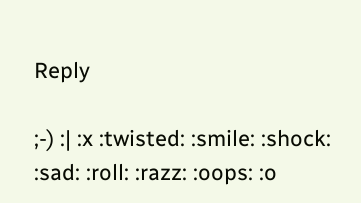Reply

;-) :| :x :twisted: :smile: :shock: :sad: :roll: :razz: :oops: :o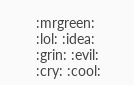:mrgreen: :lol: :idea: :grin: :evil: :cry: :cool: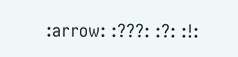:arrow: :???: :?: :!: